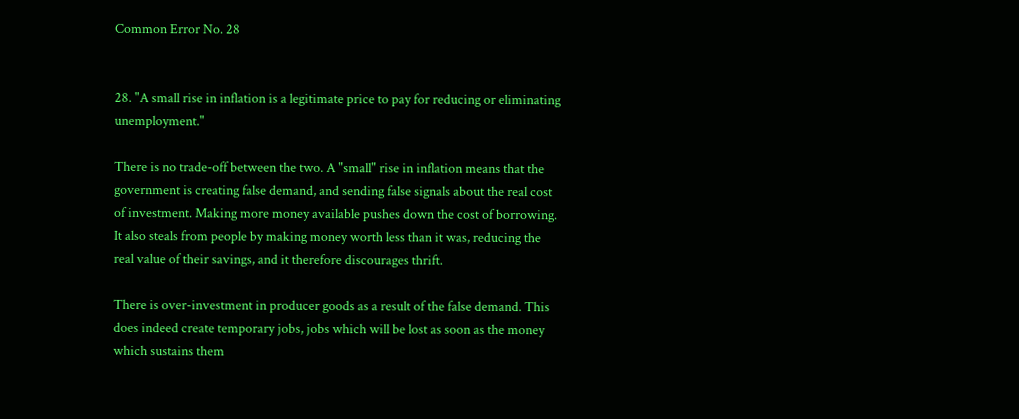Common Error No. 28


28. "A small rise in inflation is a legitimate price to pay for reducing or eliminating unemployment."

There is no trade-off between the two. A "small" rise in inflation means that the government is creating false demand, and sending false signals about the real cost of investment. Making more money available pushes down the cost of borrowing. It also steals from people by making money worth less than it was, reducing the real value of their savings, and it therefore discourages thrift.

There is over-investment in producer goods as a result of the false demand. This does indeed create temporary jobs, jobs which will be lost as soon as the money which sustains them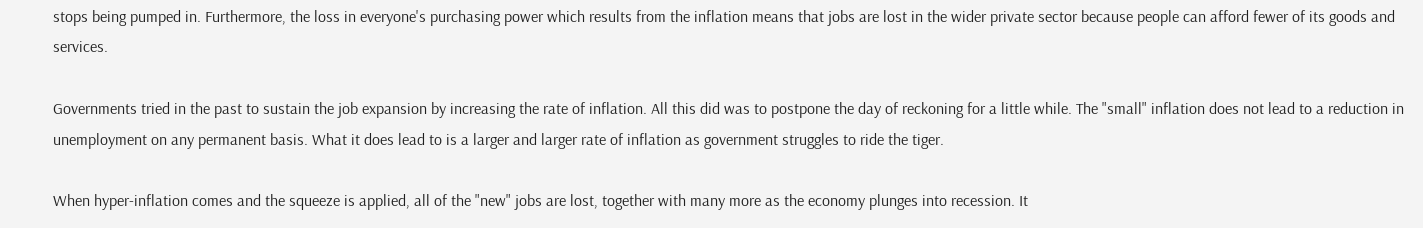stops being pumped in. Furthermore, the loss in everyone's purchasing power which results from the inflation means that jobs are lost in the wider private sector because people can afford fewer of its goods and services.

Governments tried in the past to sustain the job expansion by increasing the rate of inflation. All this did was to postpone the day of reckoning for a little while. The "small" inflation does not lead to a reduction in unemployment on any permanent basis. What it does lead to is a larger and larger rate of inflation as government struggles to ride the tiger.

When hyper-inflation comes and the squeeze is applied, all of the "new" jobs are lost, together with many more as the economy plunges into recession. It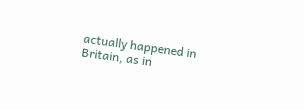actually happened in Britain, as in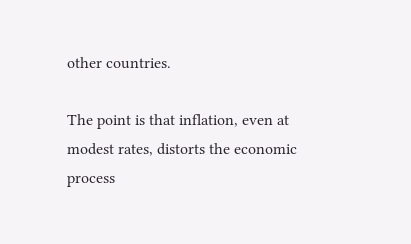other countries.

The point is that inflation, even at modest rates, distorts the economic process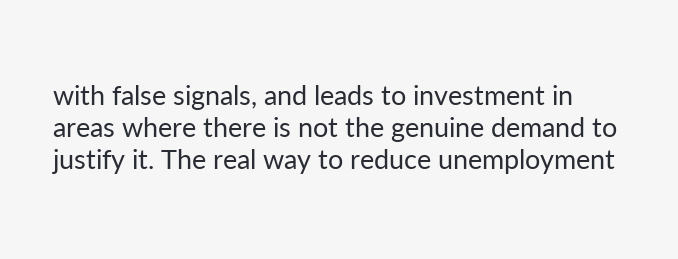with false signals, and leads to investment in areas where there is not the genuine demand to justify it. The real way to reduce unemployment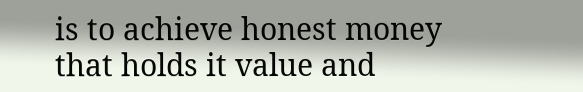is to achieve honest money that holds it value and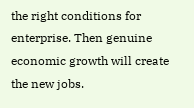the right conditions for enterprise. Then genuine economic growth will create the new jobs.